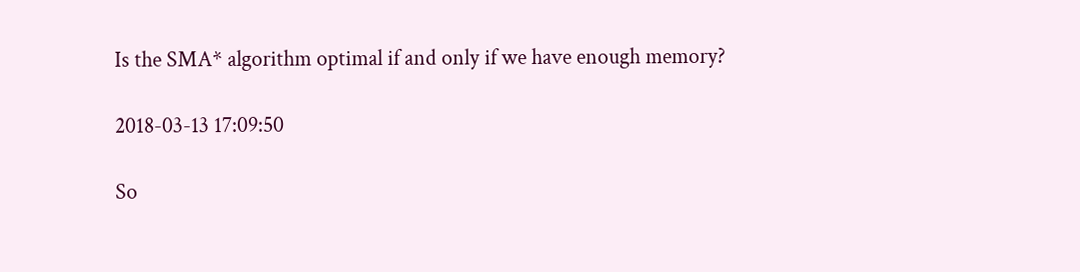Is the SMA* algorithm optimal if and only if we have enough memory?

2018-03-13 17:09:50

So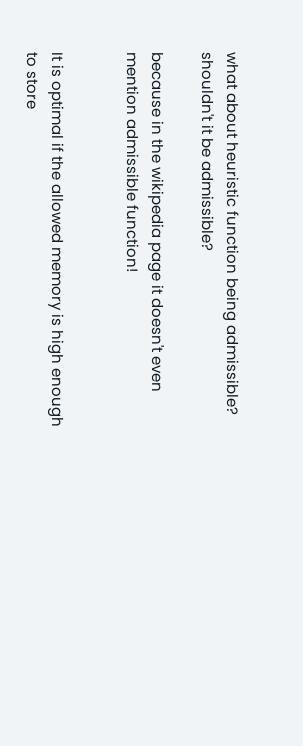what about heuristic function being admissible? shouldn't it be admissible?

because in the wikipedia page it doesn't even mention admissible function!


It is optimal if the allowed memory is high enough to store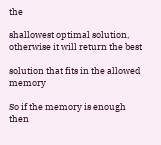the

shallowest optimal solution, otherwise it will return the best

solution that fits in the allowed memory

So if the memory is enough then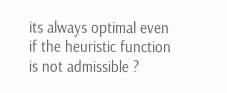its always optimal even if the heuristic function is not admissible ?